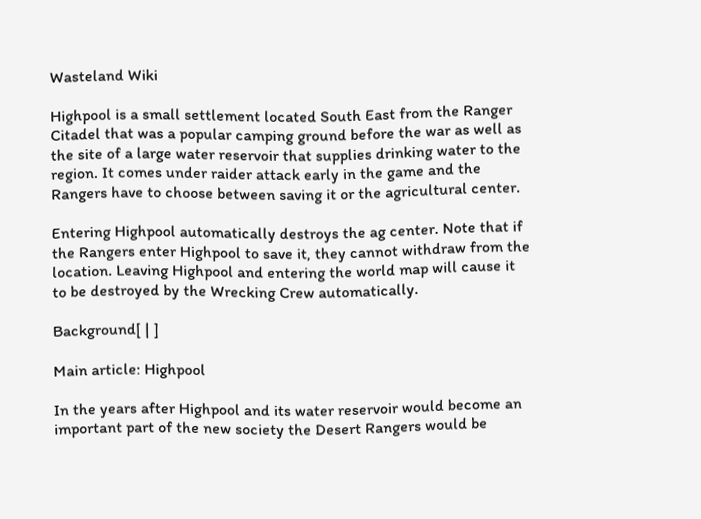Wasteland Wiki

Highpool is a small settlement located South East from the Ranger Citadel that was a popular camping ground before the war as well as the site of a large water reservoir that supplies drinking water to the region. It comes under raider attack early in the game and the Rangers have to choose between saving it or the agricultural center.

Entering Highpool automatically destroys the ag center. Note that if the Rangers enter Highpool to save it, they cannot withdraw from the location. Leaving Highpool and entering the world map will cause it to be destroyed by the Wrecking Crew automatically.

Background[ | ]

Main article: Highpool

In the years after Highpool and its water reservoir would become an important part of the new society the Desert Rangers would be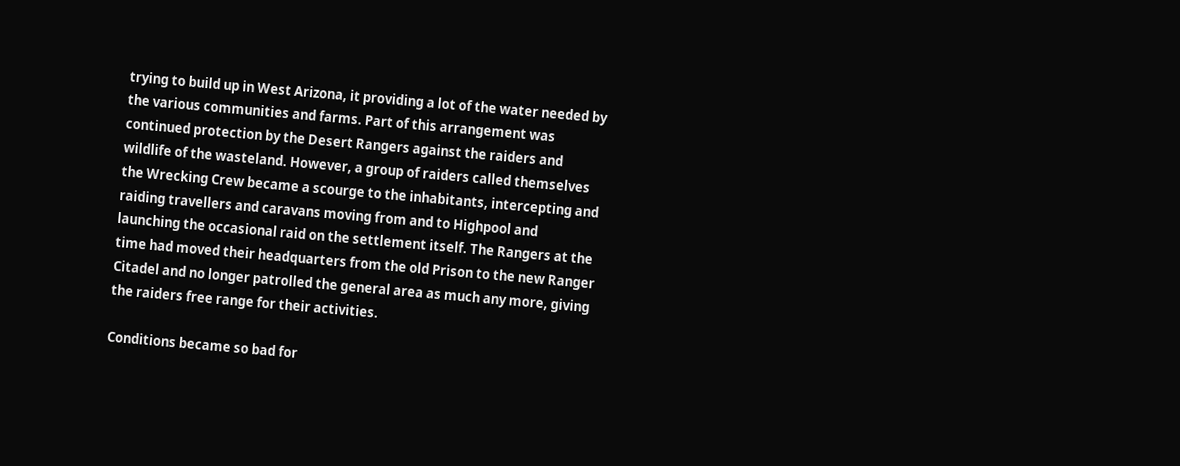trying to build up in West Arizona, it providing a lot of the water needed by the various communities and farms. Part of this arrangement was continued protection by the Desert Rangers against the raiders and wildlife of the wasteland. However, a group of raiders called themselves the Wrecking Crew became a scourge to the inhabitants, intercepting and raiding travellers and caravans moving from and to Highpool and launching the occasional raid on the settlement itself. The Rangers at the time had moved their headquarters from the old Prison to the new Ranger Citadel and no longer patrolled the general area as much any more, giving the raiders free range for their activities.

Conditions became so bad for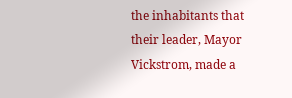the inhabitants that their leader, Mayor Vickstrom, made a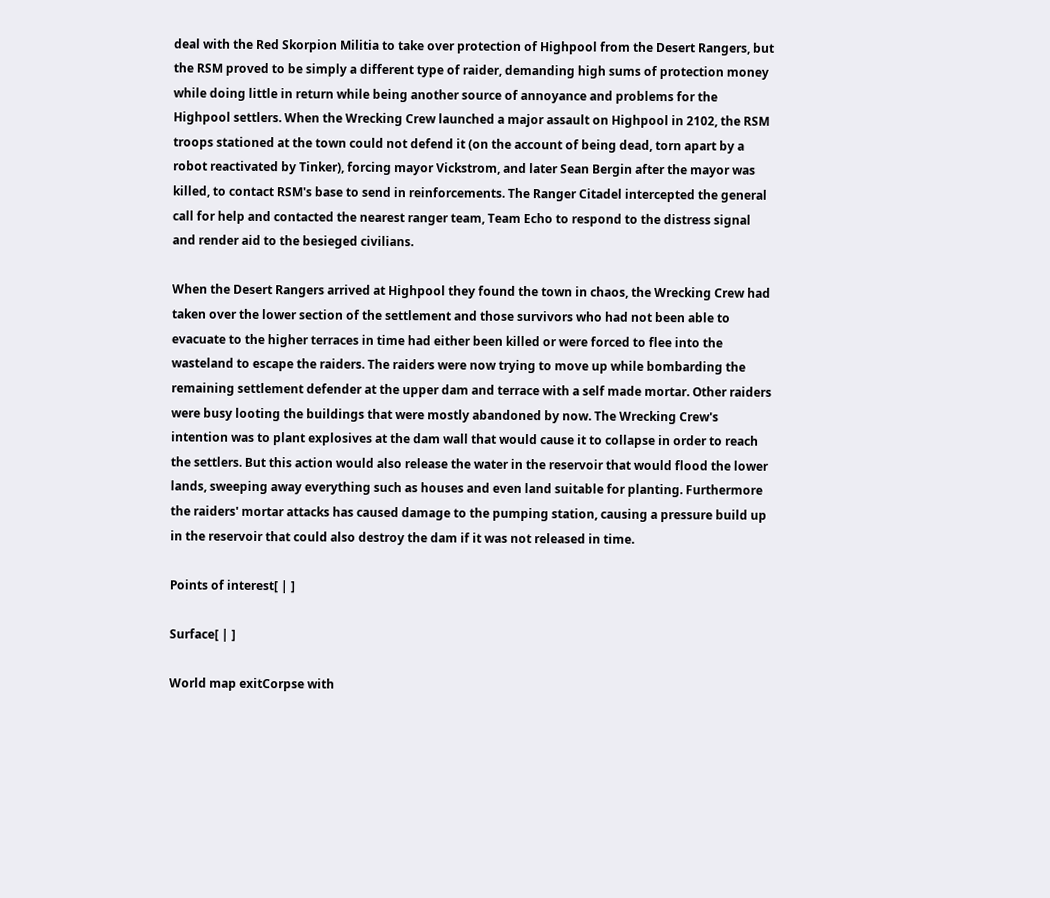deal with the Red Skorpion Militia to take over protection of Highpool from the Desert Rangers, but the RSM proved to be simply a different type of raider, demanding high sums of protection money while doing little in return while being another source of annoyance and problems for the Highpool settlers. When the Wrecking Crew launched a major assault on Highpool in 2102, the RSM troops stationed at the town could not defend it (on the account of being dead, torn apart by a robot reactivated by Tinker), forcing mayor Vickstrom, and later Sean Bergin after the mayor was killed, to contact RSM's base to send in reinforcements. The Ranger Citadel intercepted the general call for help and contacted the nearest ranger team, Team Echo to respond to the distress signal and render aid to the besieged civilians.

When the Desert Rangers arrived at Highpool they found the town in chaos, the Wrecking Crew had taken over the lower section of the settlement and those survivors who had not been able to evacuate to the higher terraces in time had either been killed or were forced to flee into the wasteland to escape the raiders. The raiders were now trying to move up while bombarding the remaining settlement defender at the upper dam and terrace with a self made mortar. Other raiders were busy looting the buildings that were mostly abandoned by now. The Wrecking Crew's intention was to plant explosives at the dam wall that would cause it to collapse in order to reach the settlers. But this action would also release the water in the reservoir that would flood the lower lands, sweeping away everything such as houses and even land suitable for planting. Furthermore the raiders' mortar attacks has caused damage to the pumping station, causing a pressure build up in the reservoir that could also destroy the dam if it was not released in time.

Points of interest[ | ]

Surface[ | ]

World map exitCorpse with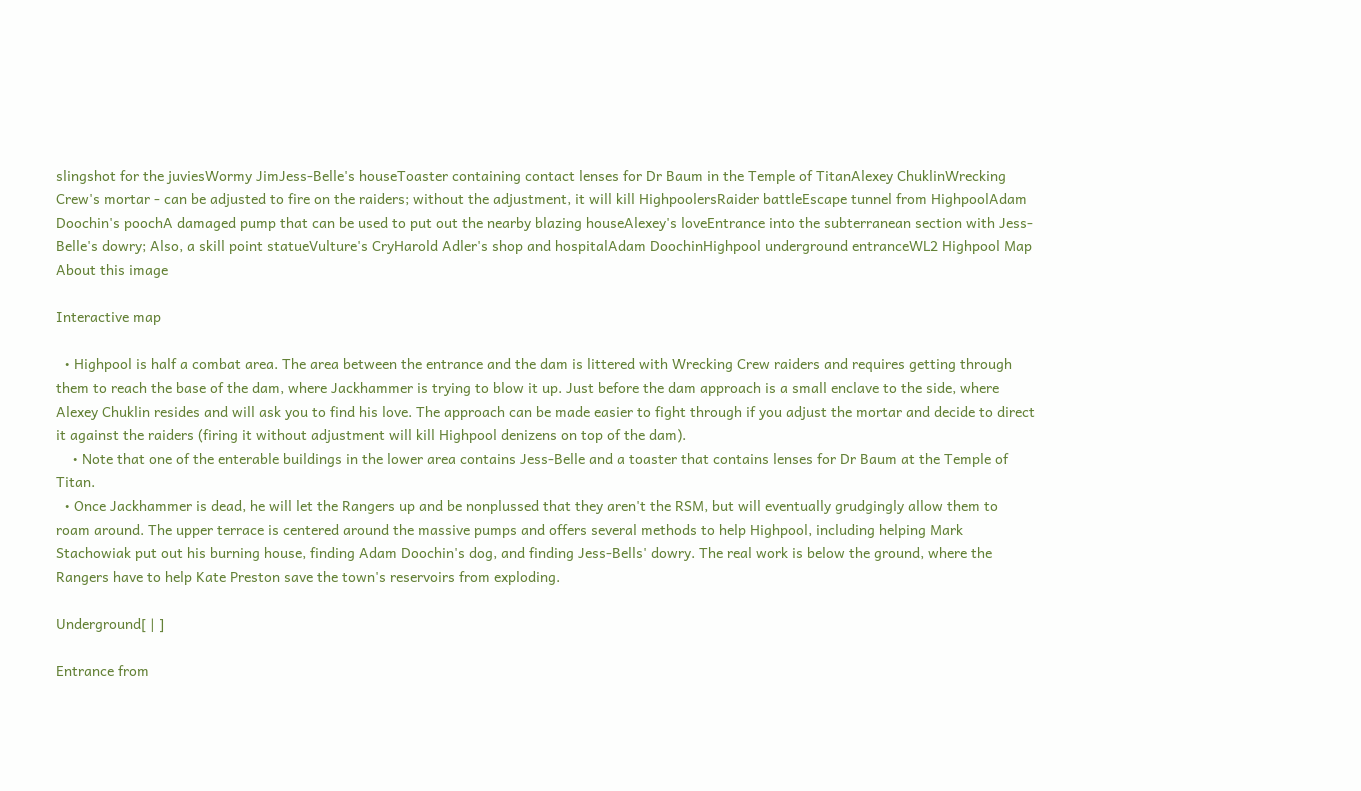slingshot for the juviesWormy JimJess-Belle's houseToaster containing contact lenses for Dr Baum in the Temple of TitanAlexey ChuklinWrecking Crew's mortar - can be adjusted to fire on the raiders; without the adjustment, it will kill HighpoolersRaider battleEscape tunnel from HighpoolAdam Doochin's poochA damaged pump that can be used to put out the nearby blazing houseAlexey's loveEntrance into the subterranean section with Jess-Belle's dowry; Also, a skill point statueVulture's CryHarold Adler's shop and hospitalAdam DoochinHighpool underground entranceWL2 Highpool Map
About this image

Interactive map

  • Highpool is half a combat area. The area between the entrance and the dam is littered with Wrecking Crew raiders and requires getting through them to reach the base of the dam, where Jackhammer is trying to blow it up. Just before the dam approach is a small enclave to the side, where Alexey Chuklin resides and will ask you to find his love. The approach can be made easier to fight through if you adjust the mortar and decide to direct it against the raiders (firing it without adjustment will kill Highpool denizens on top of the dam).
    • Note that one of the enterable buildings in the lower area contains Jess-Belle and a toaster that contains lenses for Dr Baum at the Temple of Titan.
  • Once Jackhammer is dead, he will let the Rangers up and be nonplussed that they aren't the RSM, but will eventually grudgingly allow them to roam around. The upper terrace is centered around the massive pumps and offers several methods to help Highpool, including helping Mark Stachowiak put out his burning house, finding Adam Doochin's dog, and finding Jess-Bells' dowry. The real work is below the ground, where the Rangers have to help Kate Preston save the town's reservoirs from exploding.

Underground[ | ]

Entrance from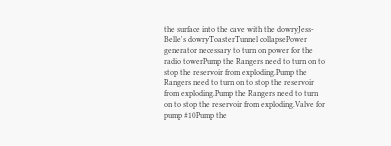the surface into the cave with the dowryJess-Belle's dowryToasterTunnel collapsePower generator necessary to turn on power for the radio towerPump the Rangers need to turn on to stop the reservoir from exploding.Pump the Rangers need to turn on to stop the reservoir from exploding.Pump the Rangers need to turn on to stop the reservoir from exploding.Valve for pump #10Pump the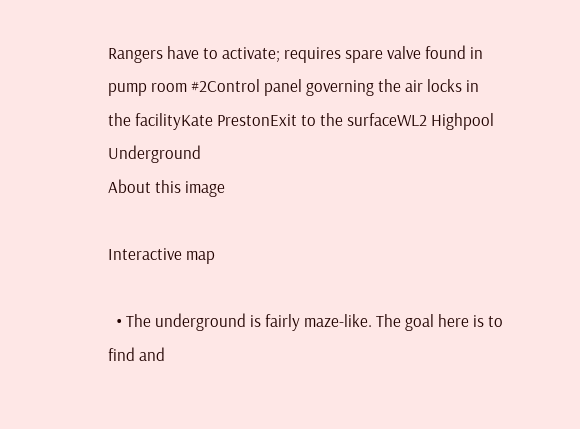Rangers have to activate; requires spare valve found in pump room #2Control panel governing the air locks in the facilityKate PrestonExit to the surfaceWL2 Highpool Underground
About this image

Interactive map

  • The underground is fairly maze-like. The goal here is to find and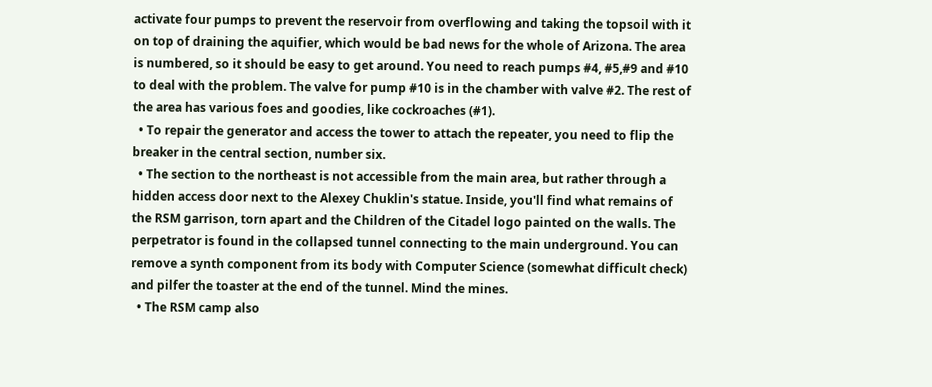activate four pumps to prevent the reservoir from overflowing and taking the topsoil with it on top of draining the aquifier, which would be bad news for the whole of Arizona. The area is numbered, so it should be easy to get around. You need to reach pumps #4, #5,#9 and #10 to deal with the problem. The valve for pump #10 is in the chamber with valve #2. The rest of the area has various foes and goodies, like cockroaches (#1).
  • To repair the generator and access the tower to attach the repeater, you need to flip the breaker in the central section, number six.
  • The section to the northeast is not accessible from the main area, but rather through a hidden access door next to the Alexey Chuklin's statue. Inside, you'll find what remains of the RSM garrison, torn apart and the Children of the Citadel logo painted on the walls. The perpetrator is found in the collapsed tunnel connecting to the main underground. You can remove a synth component from its body with Computer Science (somewhat difficult check) and pilfer the toaster at the end of the tunnel. Mind the mines.
  • The RSM camp also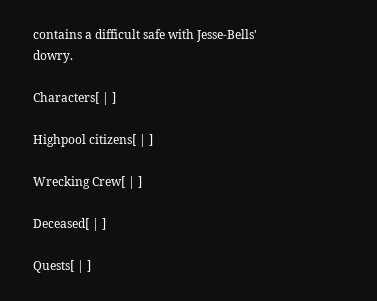contains a difficult safe with Jesse-Bells' dowry.

Characters[ | ]

Highpool citizens[ | ]

Wrecking Crew[ | ]

Deceased[ | ]

Quests[ | ]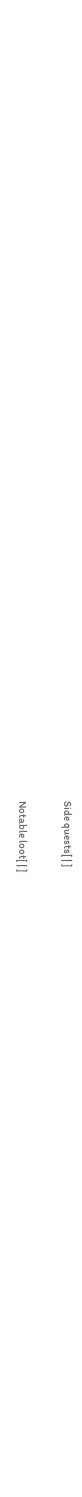Side quests[ | ]

Notable loot[ | ]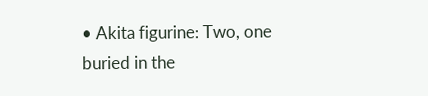• Akita figurine: Two, one buried in the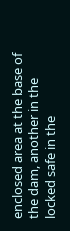enclosed area at the base of the dam, another in the locked safe in the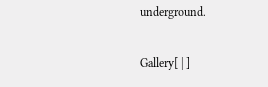underground.

Gallery[ | ]